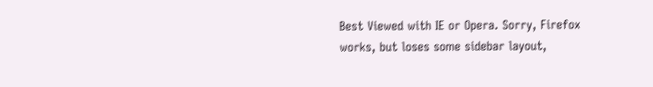Best Viewed with IE or Opera. Sorry, Firefox works, but loses some sidebar layout,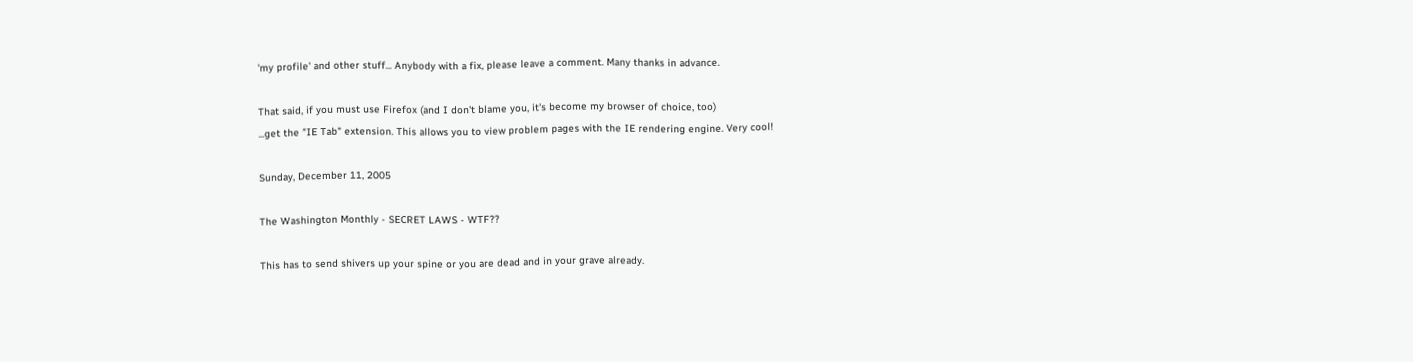'my profile' and other stuff... Anybody with a fix, please leave a comment. Many thanks in advance.

That said, if you must use Firefox (and I don't blame you, it's become my browser of choice, too)
...get the "IE Tab" extension. This allows you to view problem pages with the IE rendering engine. Very cool!

Sunday, December 11, 2005

The Washington Monthly - SECRET LAWS - WTF??

This has to send shivers up your spine or you are dead and in your grave already.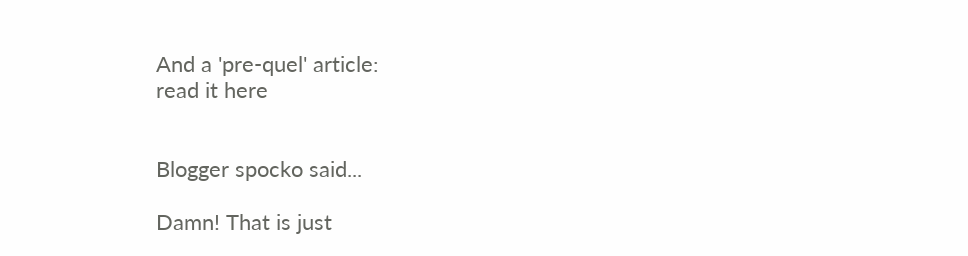And a 'pre-quel' article:
read it here


Blogger spocko said...

Damn! That is just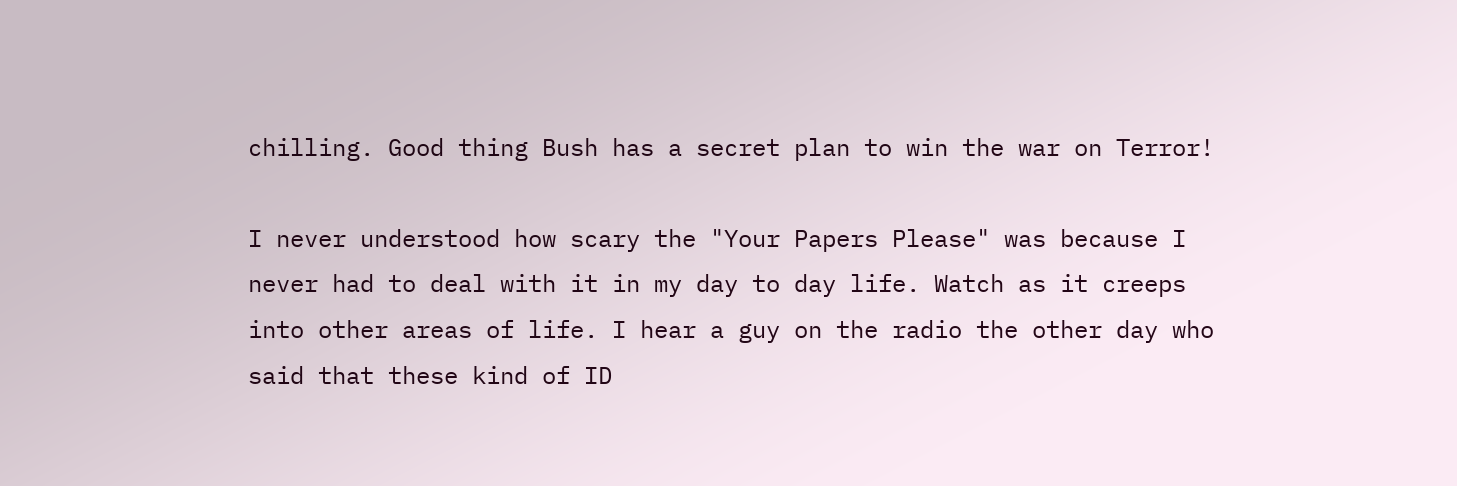chilling. Good thing Bush has a secret plan to win the war on Terror!

I never understood how scary the "Your Papers Please" was because I never had to deal with it in my day to day life. Watch as it creeps into other areas of life. I hear a guy on the radio the other day who said that these kind of ID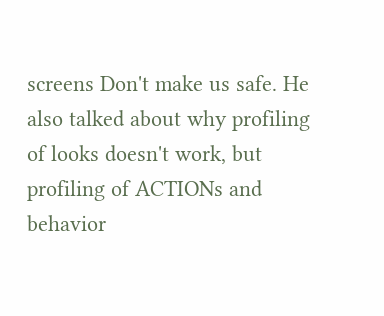screens Don't make us safe. He also talked about why profiling of looks doesn't work, but profiling of ACTIONs and behavior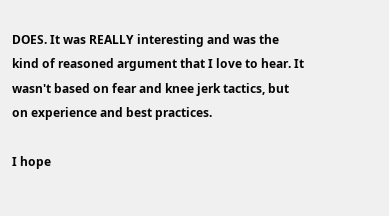DOES. It was REALLY interesting and was the kind of reasoned argument that I love to hear. It wasn't based on fear and knee jerk tactics, but on experience and best practices.

I hope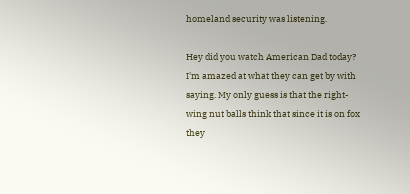homeland security was listening.

Hey did you watch American Dad today? I'm amazed at what they can get by with saying. My only guess is that the right-wing nut balls think that since it is on fox they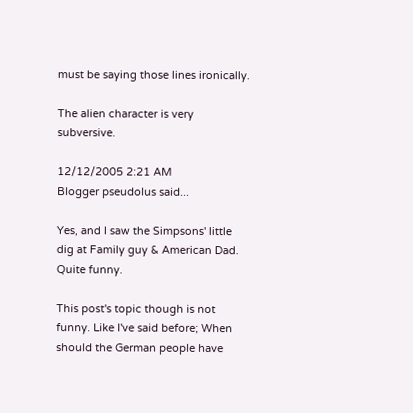must be saying those lines ironically.

The alien character is very subversive.

12/12/2005 2:21 AM
Blogger pseudolus said...

Yes, and I saw the Simpsons' little dig at Family guy & American Dad. Quite funny.

This post's topic though is not funny. Like I've said before; When should the German people have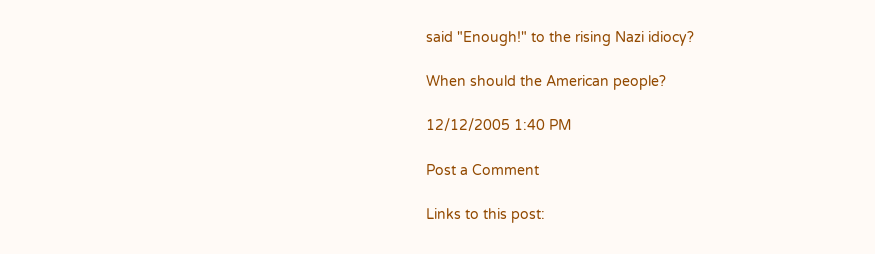said "Enough!" to the rising Nazi idiocy?

When should the American people?

12/12/2005 1:40 PM

Post a Comment

Links to this post: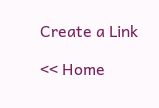Create a Link

<< Home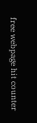free webpage hit counter